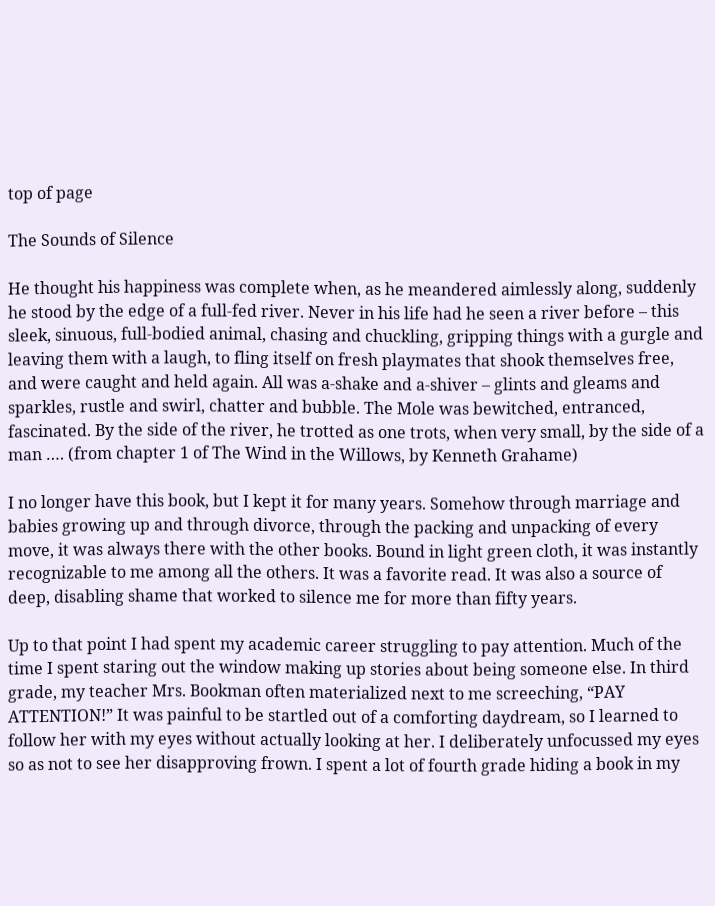top of page

The Sounds of Silence

He thought his happiness was complete when, as he meandered aimlessly along, suddenly he stood by the edge of a full-fed river. Never in his life had he seen a river before – this sleek, sinuous, full-bodied animal, chasing and chuckling, gripping things with a gurgle and leaving them with a laugh, to fling itself on fresh playmates that shook themselves free, and were caught and held again. All was a-shake and a-shiver – glints and gleams and sparkles, rustle and swirl, chatter and bubble. The Mole was bewitched, entranced, fascinated. By the side of the river, he trotted as one trots, when very small, by the side of a man …. (from chapter 1 of The Wind in the Willows, by Kenneth Grahame)

I no longer have this book, but I kept it for many years. Somehow through marriage and babies growing up and through divorce, through the packing and unpacking of every move, it was always there with the other books. Bound in light green cloth, it was instantly recognizable to me among all the others. It was a favorite read. It was also a source of deep, disabling shame that worked to silence me for more than fifty years.

Up to that point I had spent my academic career struggling to pay attention. Much of the time I spent staring out the window making up stories about being someone else. In third grade, my teacher Mrs. Bookman often materialized next to me screeching, “PAY ATTENTION!” It was painful to be startled out of a comforting daydream, so I learned to follow her with my eyes without actually looking at her. I deliberately unfocussed my eyes so as not to see her disapproving frown. I spent a lot of fourth grade hiding a book in my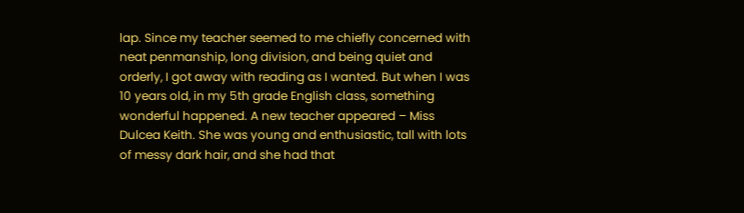lap. Since my teacher seemed to me chiefly concerned with neat penmanship, long division, and being quiet and orderly, I got away with reading as I wanted. But when I was 10 years old, in my 5th grade English class, something wonderful happened. A new teacher appeared – Miss Dulcea Keith. She was young and enthusiastic, tall with lots of messy dark hair, and she had that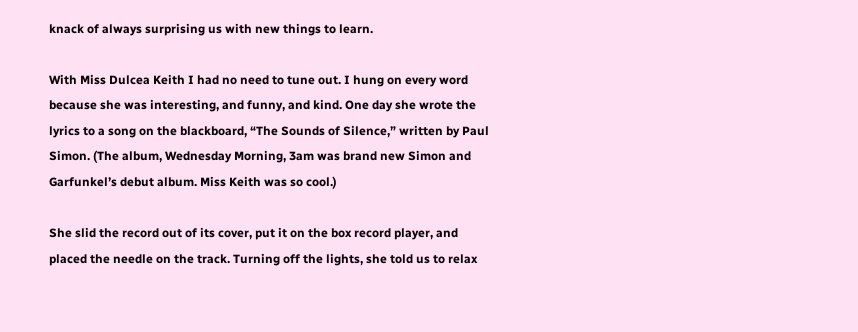knack of always surprising us with new things to learn.

With Miss Dulcea Keith I had no need to tune out. I hung on every word because she was interesting, and funny, and kind. One day she wrote the lyrics to a song on the blackboard, “The Sounds of Silence,” written by Paul Simon. (The album, Wednesday Morning, 3am was brand new Simon and Garfunkel’s debut album. Miss Keith was so cool.)

She slid the record out of its cover, put it on the box record player, and placed the needle on the track. Turning off the lights, she told us to relax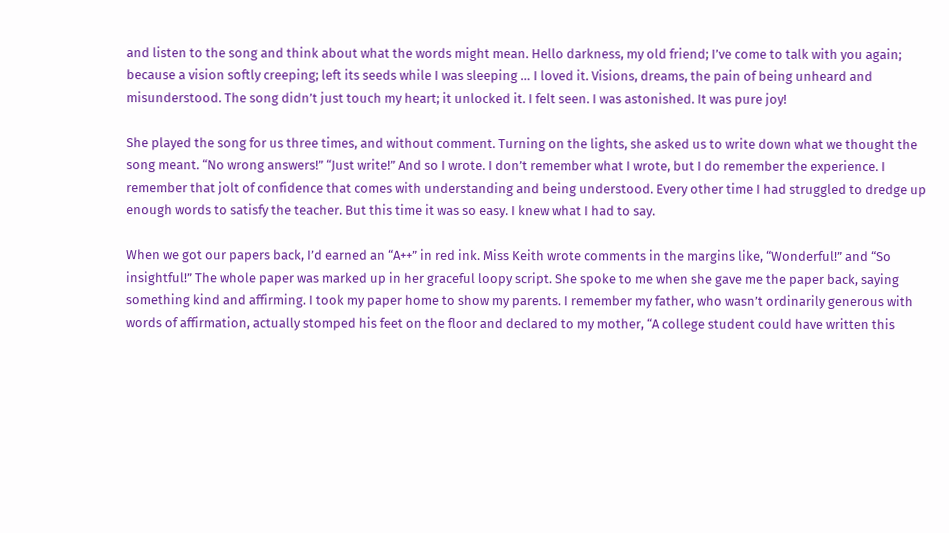and listen to the song and think about what the words might mean. Hello darkness, my old friend; I’ve come to talk with you again; because a vision softly creeping; left its seeds while I was sleeping … I loved it. Visions, dreams, the pain of being unheard and misunderstood. The song didn’t just touch my heart; it unlocked it. I felt seen. I was astonished. It was pure joy!

She played the song for us three times, and without comment. Turning on the lights, she asked us to write down what we thought the song meant. “No wrong answers!” “Just write!” And so I wrote. I don’t remember what I wrote, but I do remember the experience. I remember that jolt of confidence that comes with understanding and being understood. Every other time I had struggled to dredge up enough words to satisfy the teacher. But this time it was so easy. I knew what I had to say.

When we got our papers back, I’d earned an “A++” in red ink. Miss Keith wrote comments in the margins like, “Wonderful!” and “So insightful!” The whole paper was marked up in her graceful loopy script. She spoke to me when she gave me the paper back, saying something kind and affirming. I took my paper home to show my parents. I remember my father, who wasn’t ordinarily generous with words of affirmation, actually stomped his feet on the floor and declared to my mother, “A college student could have written this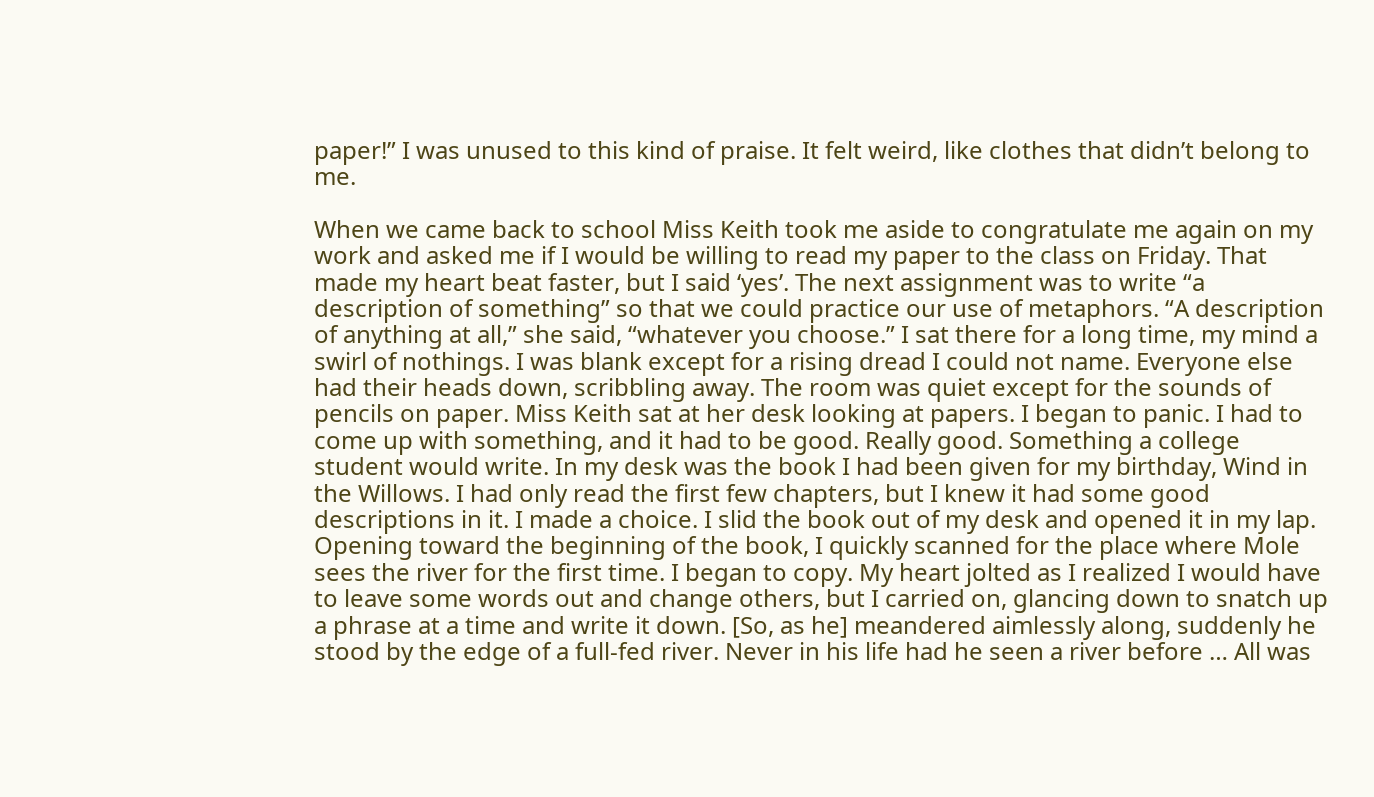paper!” I was unused to this kind of praise. It felt weird, like clothes that didn’t belong to me.

When we came back to school Miss Keith took me aside to congratulate me again on my work and asked me if I would be willing to read my paper to the class on Friday. That made my heart beat faster, but I said ‘yes’. The next assignment was to write “a description of something” so that we could practice our use of metaphors. “A description of anything at all,” she said, “whatever you choose.” I sat there for a long time, my mind a swirl of nothings. I was blank except for a rising dread I could not name. Everyone else had their heads down, scribbling away. The room was quiet except for the sounds of pencils on paper. Miss Keith sat at her desk looking at papers. I began to panic. I had to come up with something, and it had to be good. Really good. Something a college student would write. In my desk was the book I had been given for my birthday, Wind in the Willows. I had only read the first few chapters, but I knew it had some good descriptions in it. I made a choice. I slid the book out of my desk and opened it in my lap. Opening toward the beginning of the book, I quickly scanned for the place where Mole sees the river for the first time. I began to copy. My heart jolted as I realized I would have to leave some words out and change others, but I carried on, glancing down to snatch up a phrase at a time and write it down. [So, as he] meandered aimlessly along, suddenly he stood by the edge of a full-fed river. Never in his life had he seen a river before … All was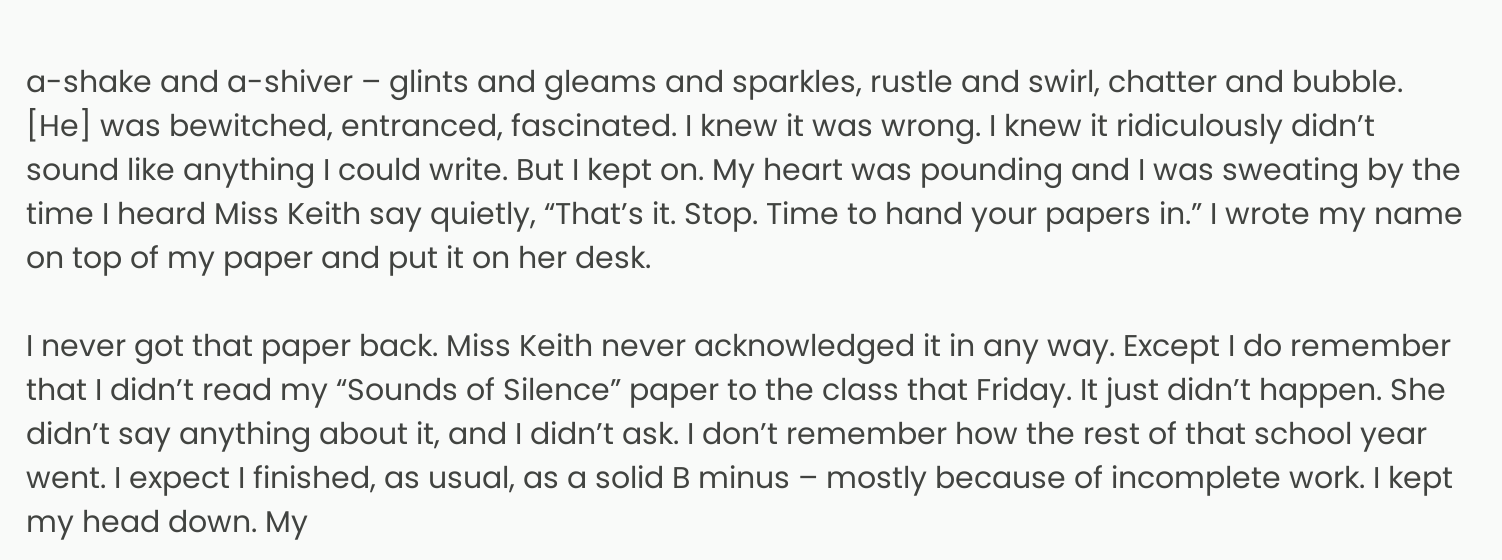a-shake and a-shiver – glints and gleams and sparkles, rustle and swirl, chatter and bubble. [He] was bewitched, entranced, fascinated. I knew it was wrong. I knew it ridiculously didn’t sound like anything I could write. But I kept on. My heart was pounding and I was sweating by the time I heard Miss Keith say quietly, “That’s it. Stop. Time to hand your papers in.” I wrote my name on top of my paper and put it on her desk.

I never got that paper back. Miss Keith never acknowledged it in any way. Except I do remember that I didn’t read my “Sounds of Silence” paper to the class that Friday. It just didn’t happen. She didn’t say anything about it, and I didn’t ask. I don’t remember how the rest of that school year went. I expect I finished, as usual, as a solid B minus – mostly because of incomplete work. I kept my head down. My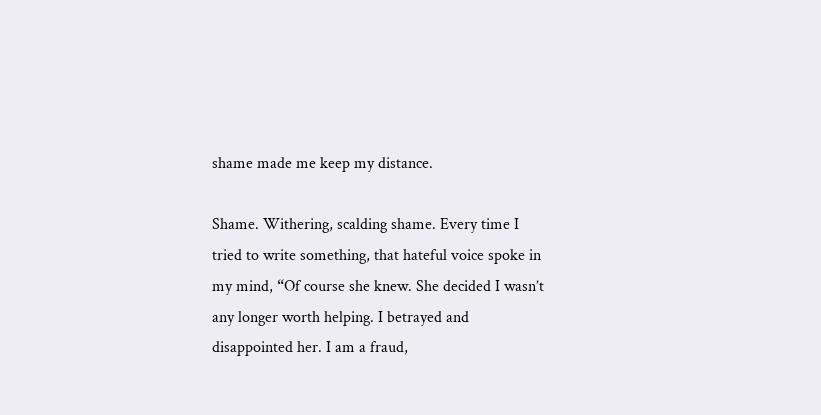shame made me keep my distance.

Shame. Withering, scalding shame. Every time I tried to write something, that hateful voice spoke in my mind, “Of course she knew. She decided I wasn’t any longer worth helping. I betrayed and disappointed her. I am a fraud,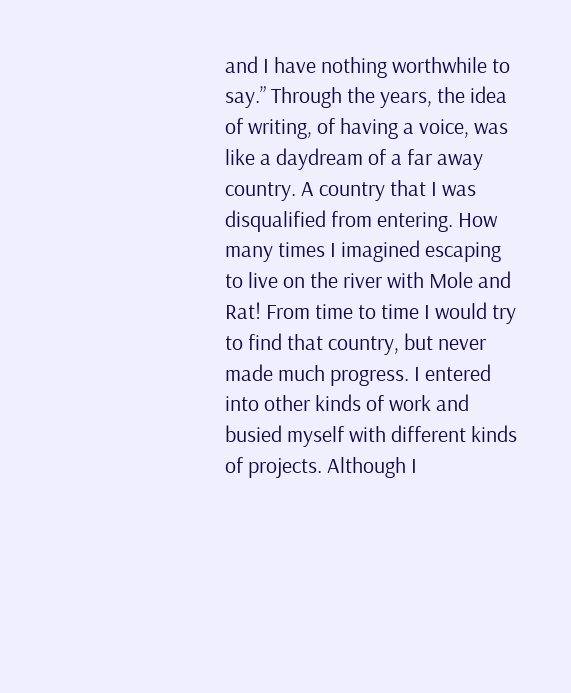and I have nothing worthwhile to say.” Through the years, the idea of writing, of having a voice, was like a daydream of a far away country. A country that I was disqualified from entering. How many times I imagined escaping to live on the river with Mole and Rat! From time to time I would try to find that country, but never made much progress. I entered into other kinds of work and busied myself with different kinds of projects. Although I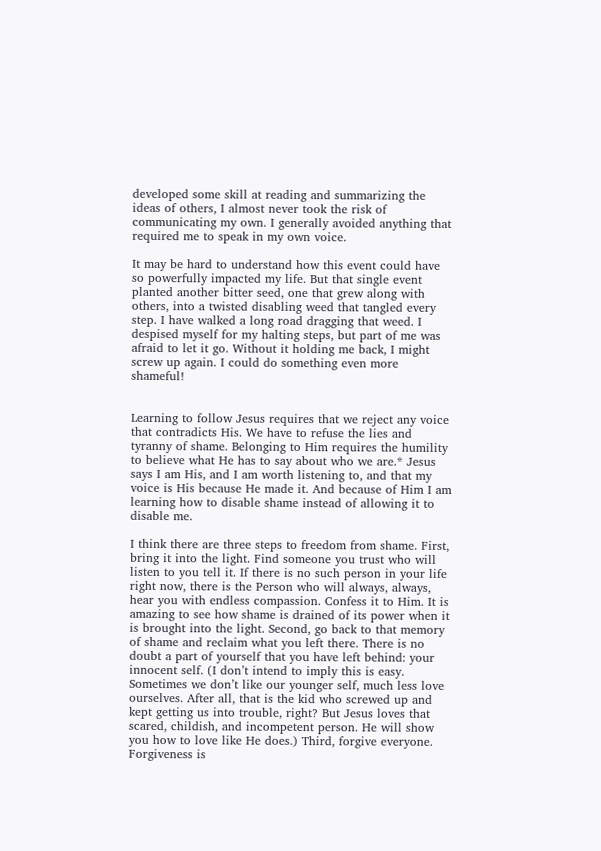developed some skill at reading and summarizing the ideas of others, I almost never took the risk of communicating my own. I generally avoided anything that required me to speak in my own voice.

It may be hard to understand how this event could have so powerfully impacted my life. But that single event planted another bitter seed, one that grew along with others, into a twisted disabling weed that tangled every step. I have walked a long road dragging that weed. I despised myself for my halting steps, but part of me was afraid to let it go. Without it holding me back, I might screw up again. I could do something even more shameful!


Learning to follow Jesus requires that we reject any voice that contradicts His. We have to refuse the lies and tyranny of shame. Belonging to Him requires the humility to believe what He has to say about who we are.* Jesus says I am His, and I am worth listening to, and that my voice is His because He made it. And because of Him I am learning how to disable shame instead of allowing it to disable me.

I think there are three steps to freedom from shame. First, bring it into the light. Find someone you trust who will listen to you tell it. If there is no such person in your life right now, there is the Person who will always, always, hear you with endless compassion. Confess it to Him. It is amazing to see how shame is drained of its power when it is brought into the light. Second, go back to that memory of shame and reclaim what you left there. There is no doubt a part of yourself that you have left behind: your innocent self. (I don’t intend to imply this is easy. Sometimes we don’t like our younger self, much less love ourselves. After all, that is the kid who screwed up and kept getting us into trouble, right? But Jesus loves that scared, childish, and incompetent person. He will show you how to love like He does.) Third, forgive everyone. Forgiveness is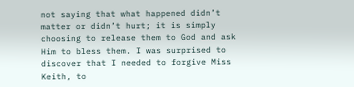not saying that what happened didn’t matter or didn’t hurt; it is simply choosing to release them to God and ask Him to bless them. I was surprised to discover that I needed to forgive Miss Keith, to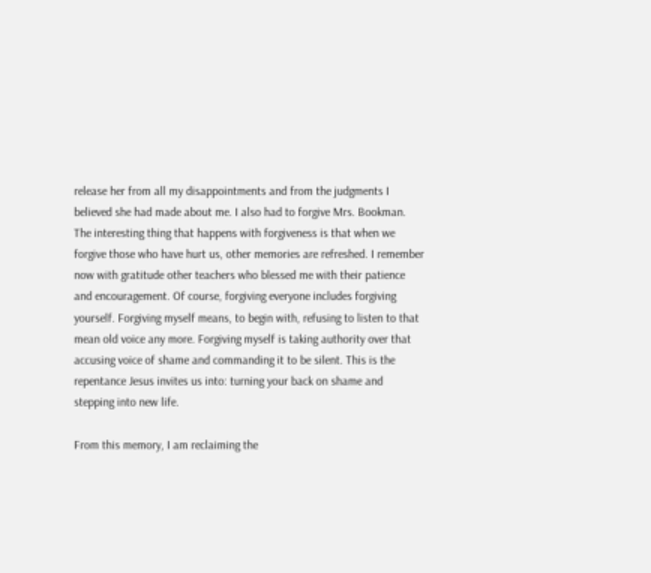release her from all my disappointments and from the judgments I believed she had made about me. I also had to forgive Mrs. Bookman. The interesting thing that happens with forgiveness is that when we forgive those who have hurt us, other memories are refreshed. I remember now with gratitude other teachers who blessed me with their patience and encouragement. Of course, forgiving everyone includes forgiving yourself. Forgiving myself means, to begin with, refusing to listen to that mean old voice any more. Forgiving myself is taking authority over that accusing voice of shame and commanding it to be silent. This is the repentance Jesus invites us into: turning your back on shame and stepping into new life.

From this memory, I am reclaiming the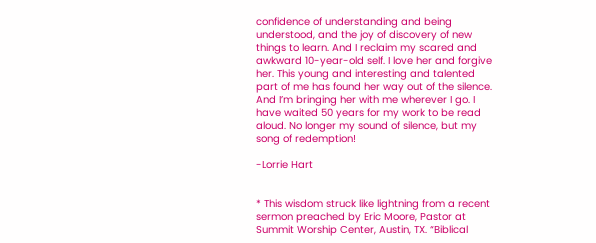confidence of understanding and being understood, and the joy of discovery of new things to learn. And I reclaim my scared and awkward 10-year-old self. I love her and forgive her. This young and interesting and talented part of me has found her way out of the silence. And I’m bringing her with me wherever I go. I have waited 50 years for my work to be read aloud. No longer my sound of silence, but my song of redemption!

-Lorrie Hart


* This wisdom struck like lightning from a recent sermon preached by Eric Moore, Pastor at Summit Worship Center, Austin, TX. “Biblical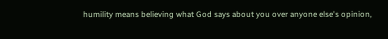humility means believing what God says about you over anyone else's opinion,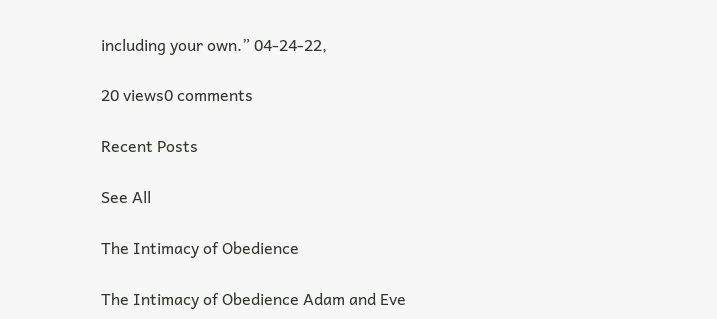including your own.” 04-24-22,

20 views0 comments

Recent Posts

See All

The Intimacy of Obedience

The Intimacy of Obedience Adam and Eve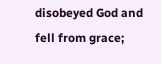disobeyed God and fell from grace;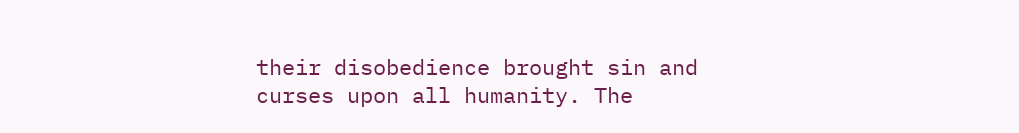their disobedience brought sin and curses upon all humanity. The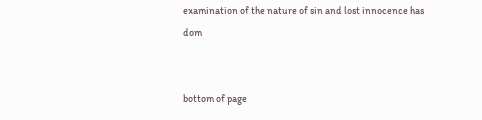examination of the nature of sin and lost innocence has dom


bottom of page